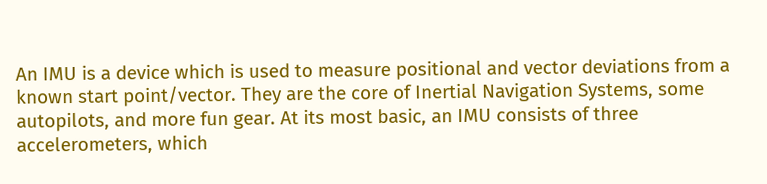An IMU is a device which is used to measure positional and vector deviations from a known start point/vector. They are the core of Inertial Navigation Systems, some autopilots, and more fun gear. At its most basic, an IMU consists of three accelerometers, which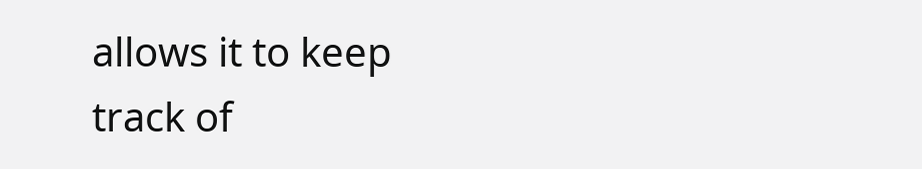allows it to keep track of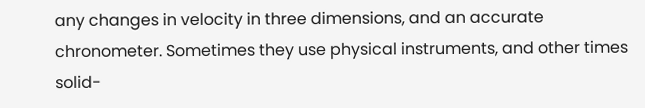any changes in velocity in three dimensions, and an accurate chronometer. Sometimes they use physical instruments, and other times solid-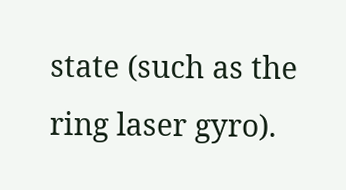state (such as the ring laser gyro).